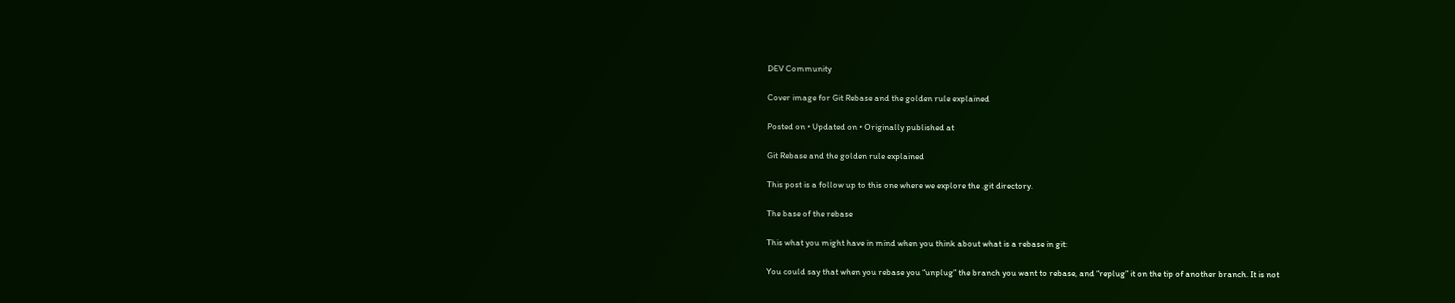DEV Community

Cover image for Git Rebase and the golden rule explained

Posted on • Updated on • Originally published at

Git Rebase and the golden rule explained

This post is a follow up to this one where we explore the .git directory.

The base of the rebase

This what you might have in mind when you think about what is a rebase in git:

You could say that when you rebase you “unplug” the branch you want to rebase, and “replug” it on the tip of another branch. It is not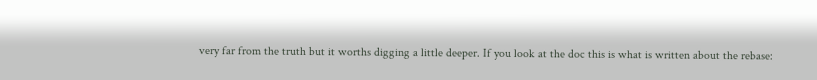very far from the truth but it worths digging a little deeper. If you look at the doc this is what is written about the rebase: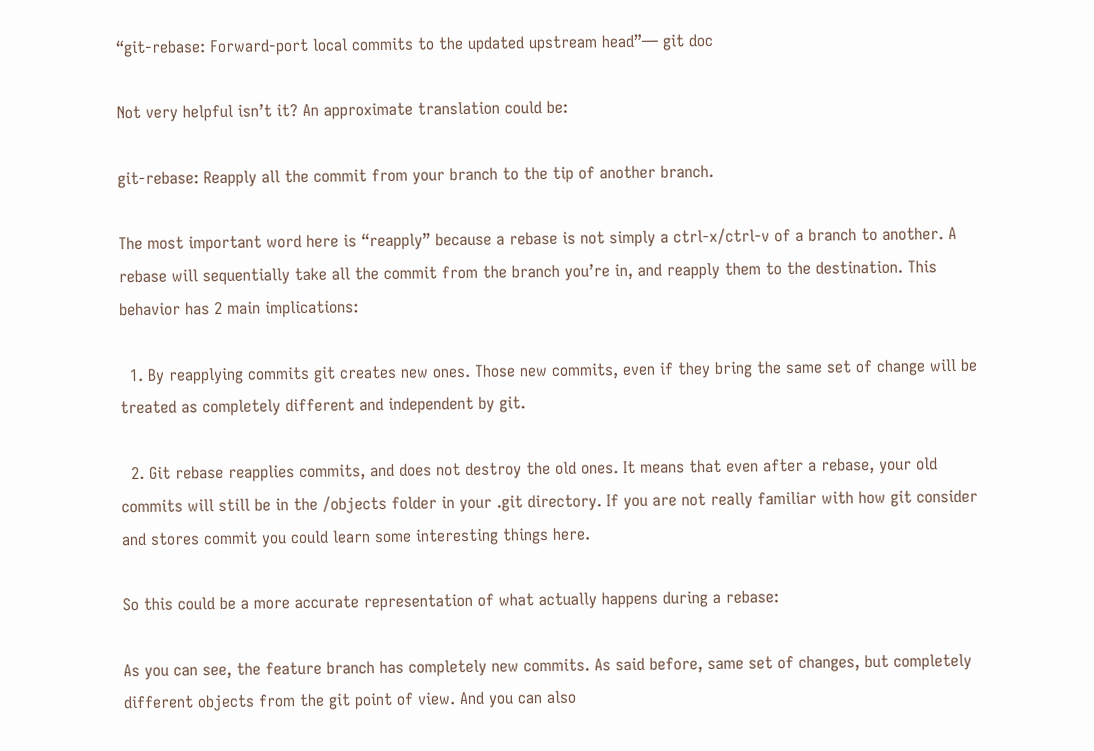“git-rebase: Forward-port local commits to the updated upstream head”— git doc

Not very helpful isn’t it? An approximate translation could be:

git-rebase: Reapply all the commit from your branch to the tip of another branch.

The most important word here is “reapply” because a rebase is not simply a ctrl-x/ctrl-v of a branch to another. A rebase will sequentially take all the commit from the branch you’re in, and reapply them to the destination. This behavior has 2 main implications:

  1. By reapplying commits git creates new ones. Those new commits, even if they bring the same set of change will be treated as completely different and independent by git.

  2. Git rebase reapplies commits, and does not destroy the old ones. It means that even after a rebase, your old commits will still be in the /objects folder in your .git directory. If you are not really familiar with how git consider and stores commit you could learn some interesting things here.

So this could be a more accurate representation of what actually happens during a rebase:

As you can see, the feature branch has completely new commits. As said before, same set of changes, but completely different objects from the git point of view. And you can also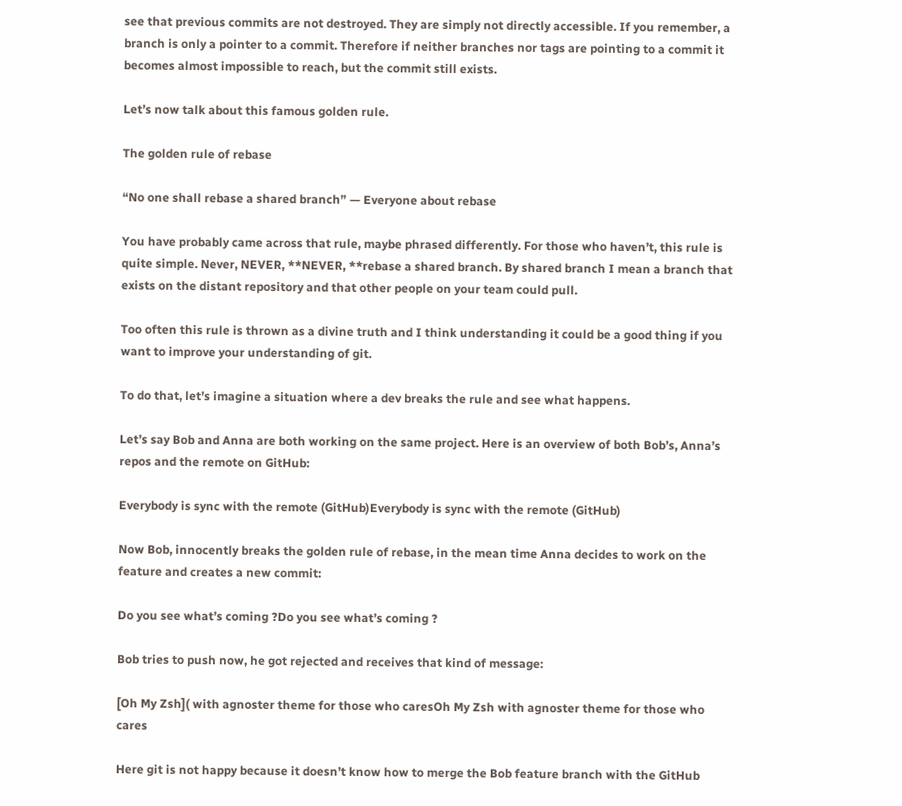see that previous commits are not destroyed. They are simply not directly accessible. If you remember, a branch is only a pointer to a commit. Therefore if neither branches nor tags are pointing to a commit it becomes almost impossible to reach, but the commit still exists.

Let’s now talk about this famous golden rule.

The golden rule of rebase

“No one shall rebase a shared branch” — Everyone about rebase

You have probably came across that rule, maybe phrased differently. For those who haven’t, this rule is quite simple. Never, NEVER, **NEVER, **rebase a shared branch. By shared branch I mean a branch that exists on the distant repository and that other people on your team could pull.

Too often this rule is thrown as a divine truth and I think understanding it could be a good thing if you want to improve your understanding of git.

To do that, let’s imagine a situation where a dev breaks the rule and see what happens.

Let’s say Bob and Anna are both working on the same project. Here is an overview of both Bob’s, Anna’s repos and the remote on GitHub:

Everybody is sync with the remote (GitHub)Everybody is sync with the remote (GitHub)

Now Bob, innocently breaks the golden rule of rebase, in the mean time Anna decides to work on the feature and creates a new commit:

Do you see what’s coming ?Do you see what’s coming ?

Bob tries to push now, he got rejected and receives that kind of message:

[Oh My Zsh]( with agnoster theme for those who caresOh My Zsh with agnoster theme for those who cares

Here git is not happy because it doesn’t know how to merge the Bob feature branch with the GitHub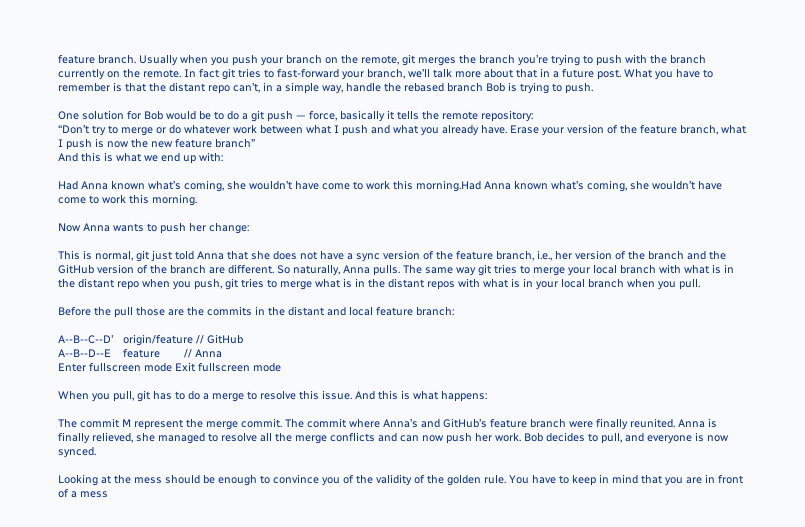feature branch. Usually when you push your branch on the remote, git merges the branch you’re trying to push with the branch currently on the remote. In fact git tries to fast-forward your branch, we’ll talk more about that in a future post. What you have to remember is that the distant repo can’t, in a simple way, handle the rebased branch Bob is trying to push.

One solution for Bob would be to do a git push — force, basically it tells the remote repository:
“Don’t try to merge or do whatever work between what I push and what you already have. Erase your version of the feature branch, what I push is now the new feature branch”
And this is what we end up with:

Had Anna known what’s coming, she wouldn’t have come to work this morning.Had Anna known what’s coming, she wouldn’t have come to work this morning.

Now Anna wants to push her change:

This is normal, git just told Anna that she does not have a sync version of the feature branch, i.e., her version of the branch and the GitHub version of the branch are different. So naturally, Anna pulls. The same way git tries to merge your local branch with what is in the distant repo when you push, git tries to merge what is in the distant repos with what is in your local branch when you pull.

Before the pull those are the commits in the distant and local feature branch:

A--B--C--D'   origin/feature // GitHub
A--B--D--E    feature        // Anna
Enter fullscreen mode Exit fullscreen mode

When you pull, git has to do a merge to resolve this issue. And this is what happens:

The commit M represent the merge commit. The commit where Anna’s and GitHub’s feature branch were finally reunited. Anna is finally relieved, she managed to resolve all the merge conflicts and can now push her work. Bob decides to pull, and everyone is now synced.

Looking at the mess should be enough to convince you of the validity of the golden rule. You have to keep in mind that you are in front of a mess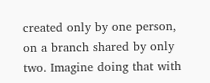created only by one person, on a branch shared by only two. Imagine doing that with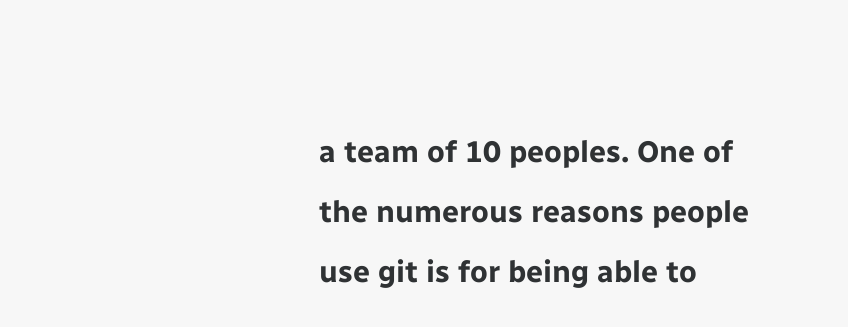a team of 10 peoples. One of the numerous reasons people use git is for being able to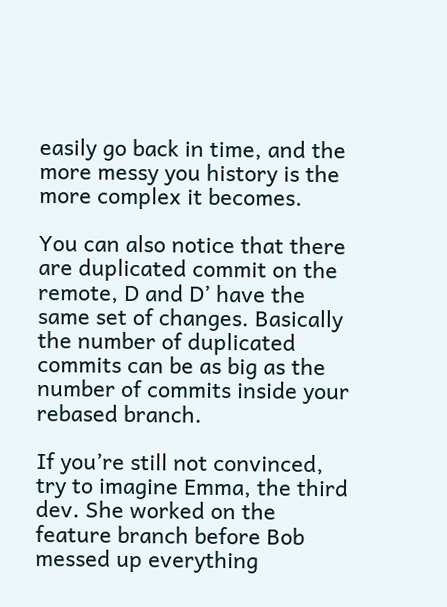easily go back in time, and the more messy you history is the more complex it becomes.

You can also notice that there are duplicated commit on the remote, D and D’ have the same set of changes. Basically the number of duplicated commits can be as big as the number of commits inside your rebased branch.

If you’re still not convinced, try to imagine Emma, the third dev. She worked on the feature branch before Bob messed up everything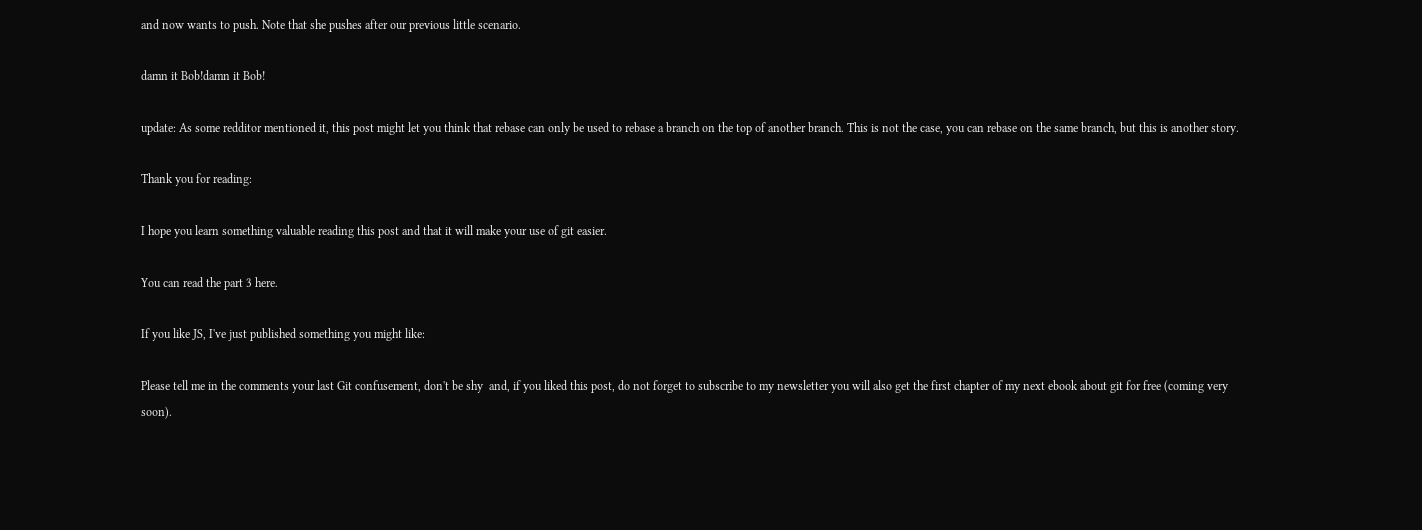and now wants to push. Note that she pushes after our previous little scenario.

damn it Bob!damn it Bob!

update: As some redditor mentioned it, this post might let you think that rebase can only be used to rebase a branch on the top of another branch. This is not the case, you can rebase on the same branch, but this is another story.

Thank you for reading:

I hope you learn something valuable reading this post and that it will make your use of git easier.

You can read the part 3 here.

If you like JS, I've just published something you might like:

Please tell me in the comments your last Git confusement, don't be shy  and, if you liked this post, do not forget to subscribe to my newsletter you will also get the first chapter of my next ebook about git for free (coming very soon).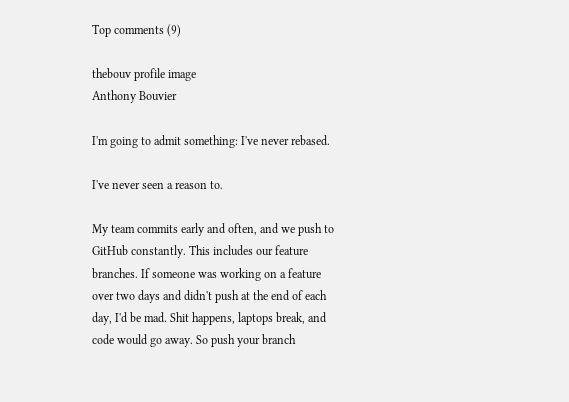Top comments (9)

thebouv profile image
Anthony Bouvier

I'm going to admit something: I've never rebased.

I've never seen a reason to.

My team commits early and often, and we push to GitHub constantly. This includes our feature branches. If someone was working on a feature over two days and didn't push at the end of each day, I'd be mad. Shit happens, laptops break, and code would go away. So push your branch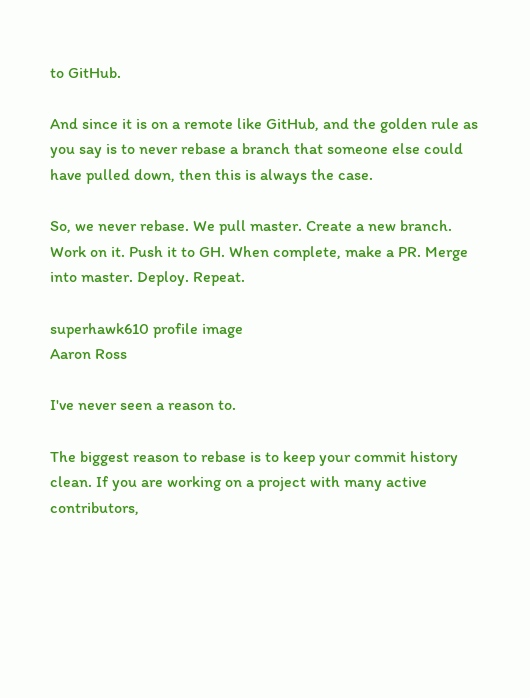to GitHub.

And since it is on a remote like GitHub, and the golden rule as you say is to never rebase a branch that someone else could have pulled down, then this is always the case.

So, we never rebase. We pull master. Create a new branch. Work on it. Push it to GH. When complete, make a PR. Merge into master. Deploy. Repeat.

superhawk610 profile image
Aaron Ross

I've never seen a reason to.

The biggest reason to rebase is to keep your commit history clean. If you are working on a project with many active contributors,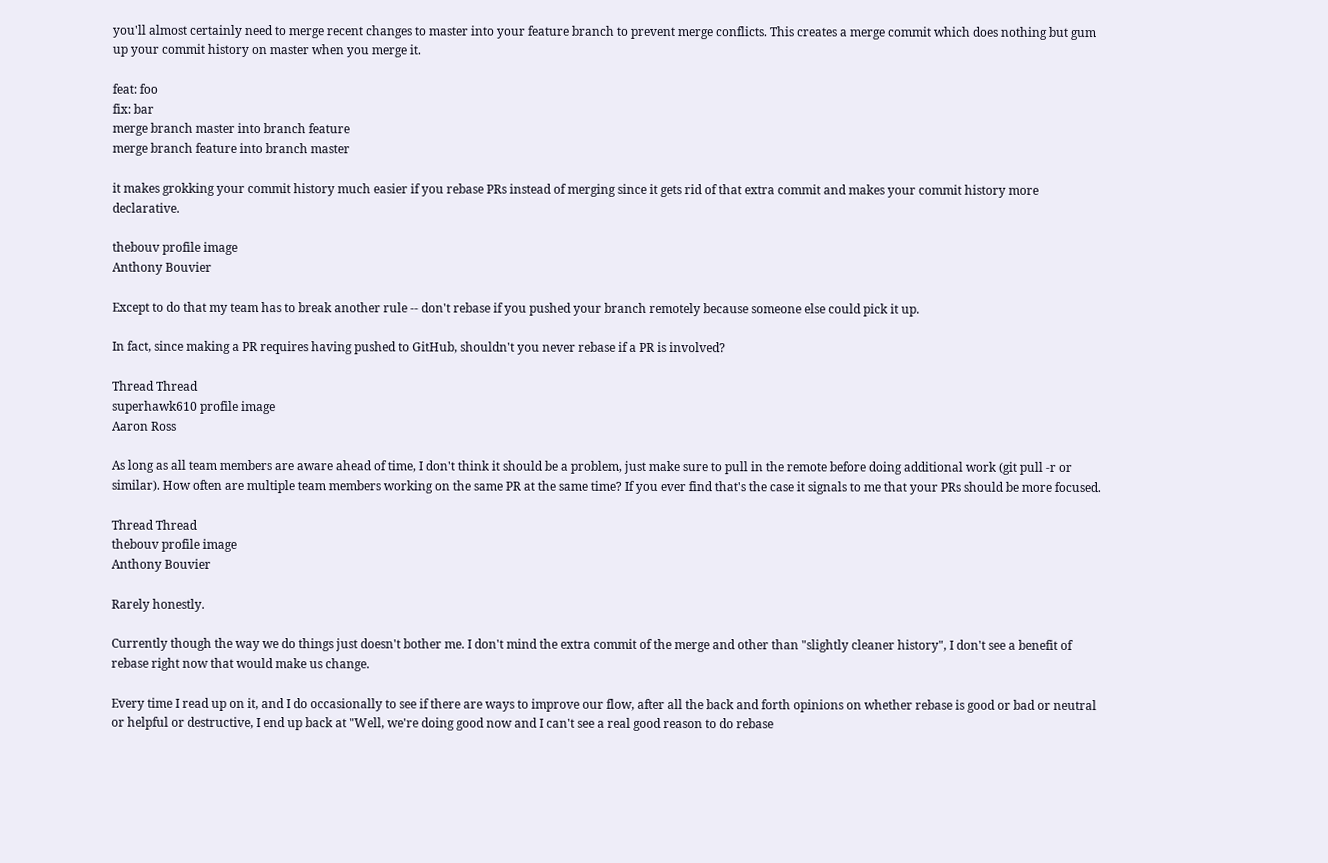you'll almost certainly need to merge recent changes to master into your feature branch to prevent merge conflicts. This creates a merge commit which does nothing but gum up your commit history on master when you merge it.

feat: foo
fix: bar
merge branch master into branch feature
merge branch feature into branch master

it makes grokking your commit history much easier if you rebase PRs instead of merging since it gets rid of that extra commit and makes your commit history more declarative.

thebouv profile image
Anthony Bouvier

Except to do that my team has to break another rule -- don't rebase if you pushed your branch remotely because someone else could pick it up.

In fact, since making a PR requires having pushed to GitHub, shouldn't you never rebase if a PR is involved?

Thread Thread
superhawk610 profile image
Aaron Ross

As long as all team members are aware ahead of time, I don't think it should be a problem, just make sure to pull in the remote before doing additional work (git pull -r or similar). How often are multiple team members working on the same PR at the same time? If you ever find that's the case it signals to me that your PRs should be more focused.

Thread Thread
thebouv profile image
Anthony Bouvier

Rarely honestly.

Currently though the way we do things just doesn't bother me. I don't mind the extra commit of the merge and other than "slightly cleaner history", I don't see a benefit of rebase right now that would make us change.

Every time I read up on it, and I do occasionally to see if there are ways to improve our flow, after all the back and forth opinions on whether rebase is good or bad or neutral or helpful or destructive, I end up back at "Well, we're doing good now and I can't see a real good reason to do rebase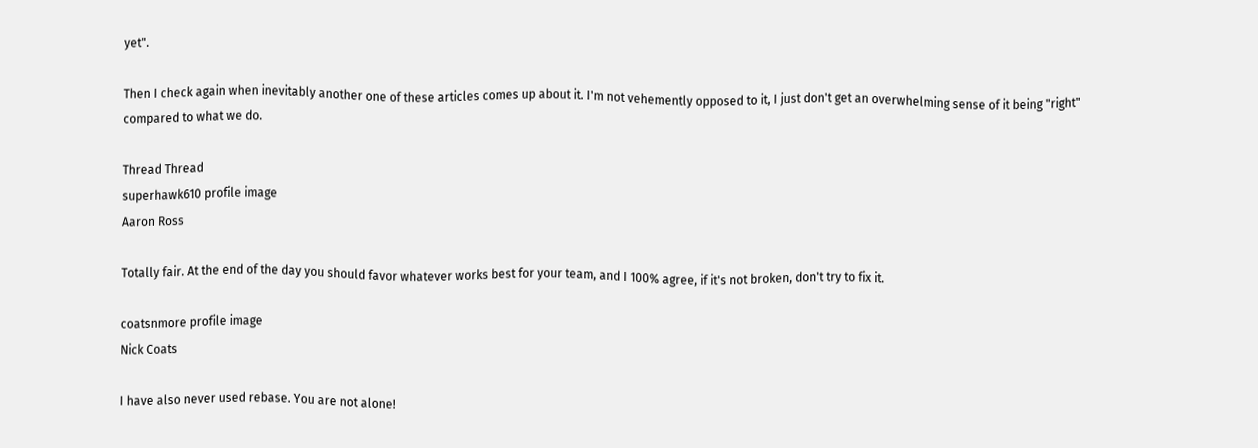yet".

Then I check again when inevitably another one of these articles comes up about it. I'm not vehemently opposed to it, I just don't get an overwhelming sense of it being "right" compared to what we do.

Thread Thread
superhawk610 profile image
Aaron Ross

Totally fair. At the end of the day you should favor whatever works best for your team, and I 100% agree, if it's not broken, don't try to fix it.

coatsnmore profile image
Nick Coats

I have also never used rebase. You are not alone!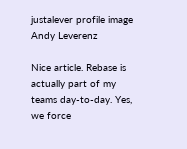justalever profile image
Andy Leverenz

Nice article. Rebase is actually part of my teams day-to-day. Yes, we force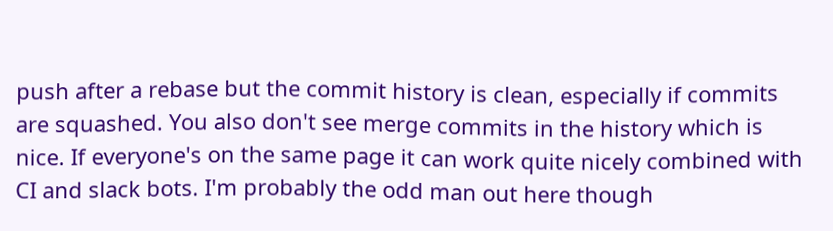push after a rebase but the commit history is clean, especially if commits are squashed. You also don't see merge commits in the history which is nice. If everyone's on the same page it can work quite nicely combined with CI and slack bots. I'm probably the odd man out here though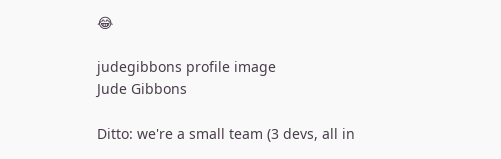😂

judegibbons profile image
Jude Gibbons

Ditto: we're a small team (3 devs, all in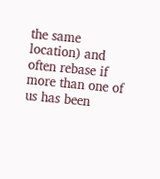the same location) and often rebase if more than one of us has been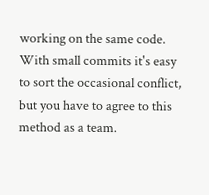working on the same code. With small commits it's easy to sort the occasional conflict, but you have to agree to this method as a team.